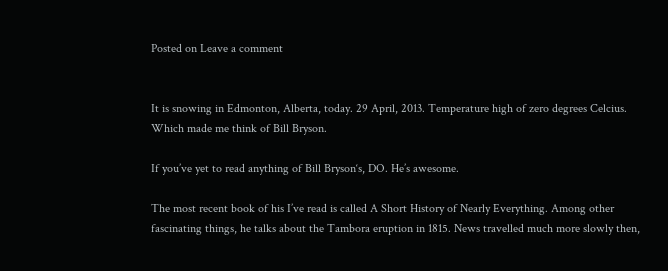Posted on Leave a comment


It is snowing in Edmonton, Alberta, today. 29 April, 2013. Temperature high of zero degrees Celcius. Which made me think of Bill Bryson.

If you’ve yet to read anything of Bill Bryson‘s, DO. He’s awesome.

The most recent book of his I’ve read is called A Short History of Nearly Everything. Among other fascinating things, he talks about the Tambora eruption in 1815. News travelled much more slowly then,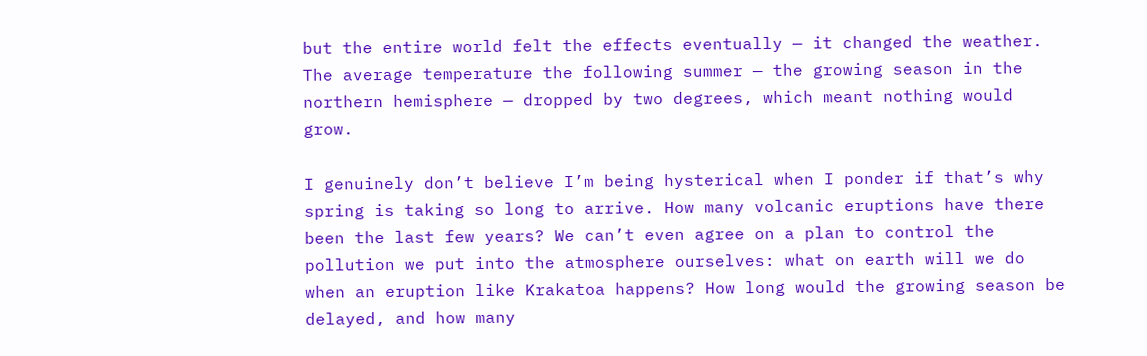but the entire world felt the effects eventually — it changed the weather. The average temperature the following summer — the growing season in the northern hemisphere — dropped by two degrees, which meant nothing would grow.

I genuinely don’t believe I’m being hysterical when I ponder if that’s why spring is taking so long to arrive. How many volcanic eruptions have there been the last few years? We can’t even agree on a plan to control the pollution we put into the atmosphere ourselves: what on earth will we do when an eruption like Krakatoa happens? How long would the growing season be delayed, and how many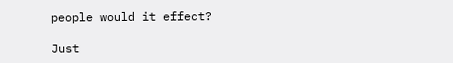people would it effect?

Just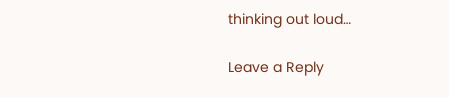thinking out loud…

Leave a Reply